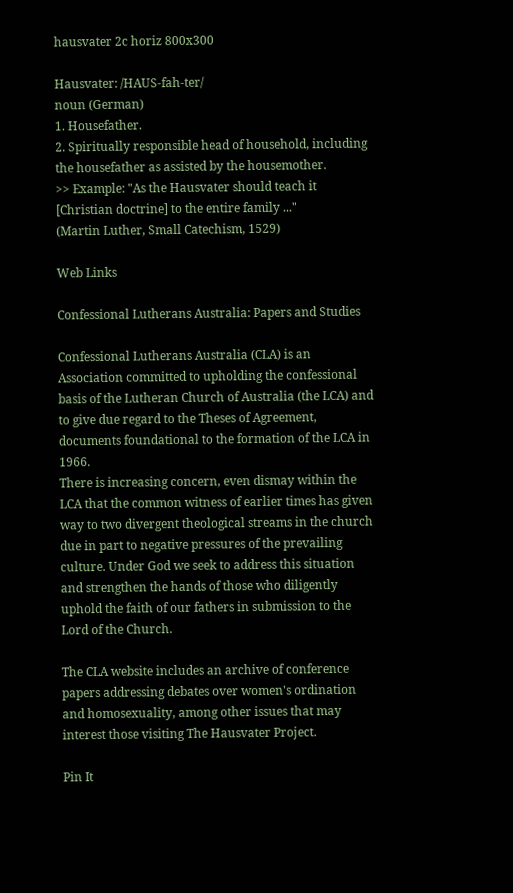hausvater 2c horiz 800x300

Hausvater: /HAUS-fah-ter/
noun (German)
1. Housefather.
2. Spiritually responsible head of household, including the housefather as assisted by the housemother.
>> Example: "As the Hausvater should teach it [Christian doctrine] to the entire family ..."
(Martin Luther, Small Catechism, 1529)

Web Links

Confessional Lutherans Australia: Papers and Studies

Confessional Lutherans Australia (CLA) is an Association committed to upholding the confessional basis of the Lutheran Church of Australia (the LCA) and to give due regard to the Theses of Agreement, documents foundational to the formation of the LCA in 1966.
There is increasing concern, even dismay within the LCA that the common witness of earlier times has given way to two divergent theological streams in the church due in part to negative pressures of the prevailing culture. Under God we seek to address this situation and strengthen the hands of those who diligently uphold the faith of our fathers in submission to the Lord of the Church.

The CLA website includes an archive of conference papers addressing debates over women's ordination and homosexuality, among other issues that may interest those visiting The Hausvater Project.

Pin It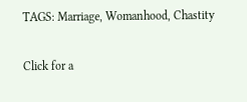TAGS: Marriage, Womanhood, Chastity

Click for a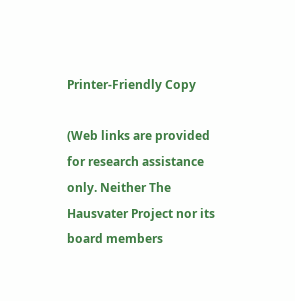Printer-Friendly Copy

(Web links are provided for research assistance only. Neither The Hausvater Project nor its board members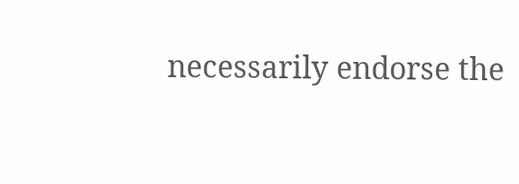necessarily endorse the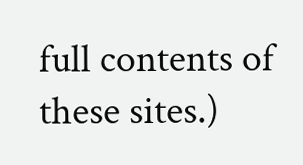full contents of these sites.)